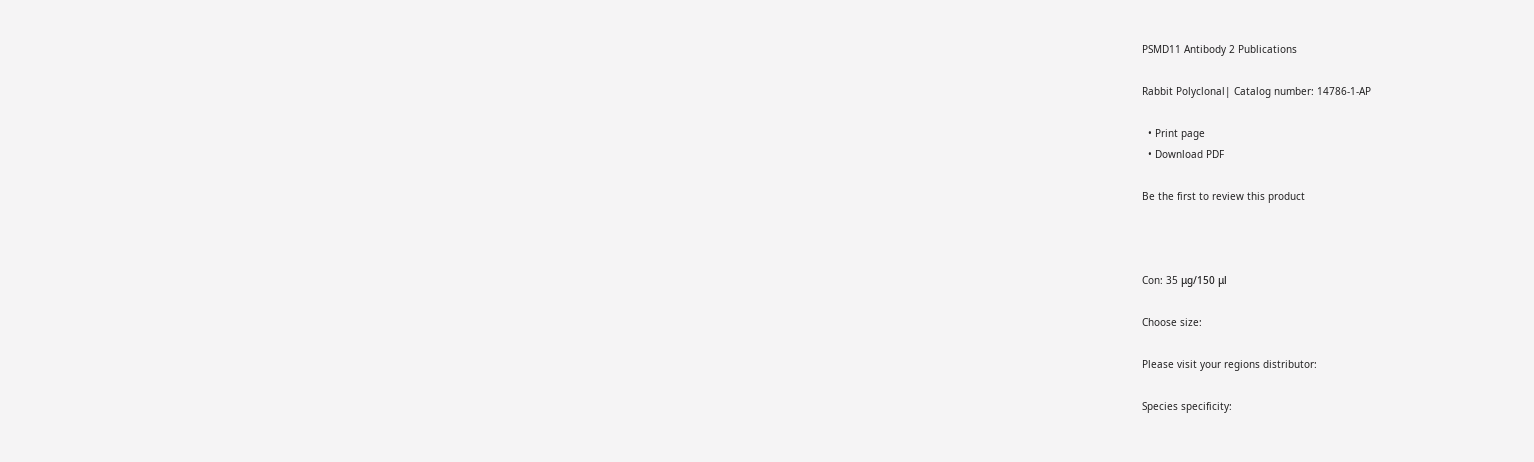PSMD11 Antibody 2 Publications

Rabbit Polyclonal| Catalog number: 14786-1-AP

  • Print page
  • Download PDF

Be the first to review this product



Con: 35 μg/150 μl

Choose size:

Please visit your regions distributor:

Species specificity: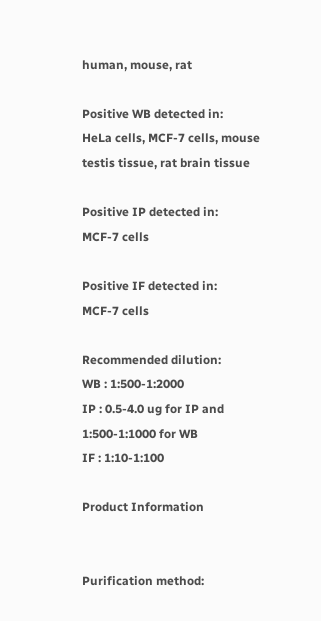human, mouse, rat

Positive WB detected in:
HeLa cells, MCF-7 cells, mouse testis tissue, rat brain tissue

Positive IP detected in:
MCF-7 cells

Positive IF detected in:
MCF-7 cells

Recommended dilution:
WB : 1:500-1:2000
IP : 0.5-4.0 ug for IP and 1:500-1:1000 for WB
IF : 1:10-1:100

Product Information


Purification method: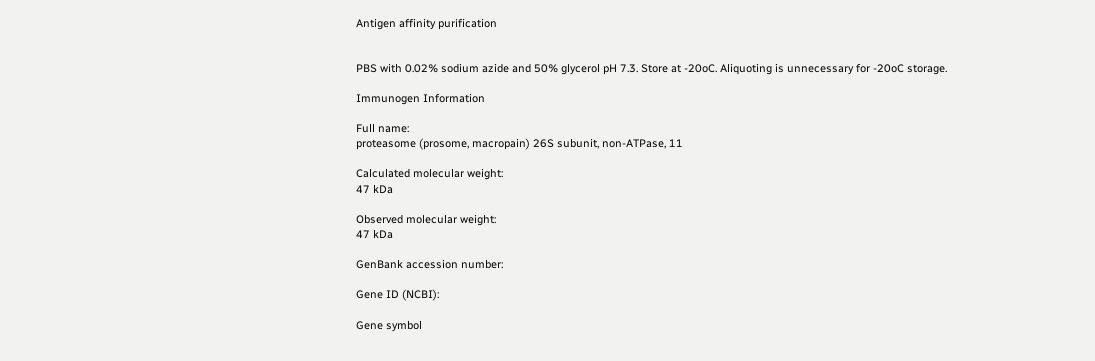Antigen affinity purification


PBS with 0.02% sodium azide and 50% glycerol pH 7.3. Store at -20oC. Aliquoting is unnecessary for -20oC storage.

Immunogen Information

Full name:
proteasome (prosome, macropain) 26S subunit, non-ATPase, 11

Calculated molecular weight:
47 kDa

Observed molecular weight:
47 kDa

GenBank accession number:

Gene ID (NCBI):

Gene symbol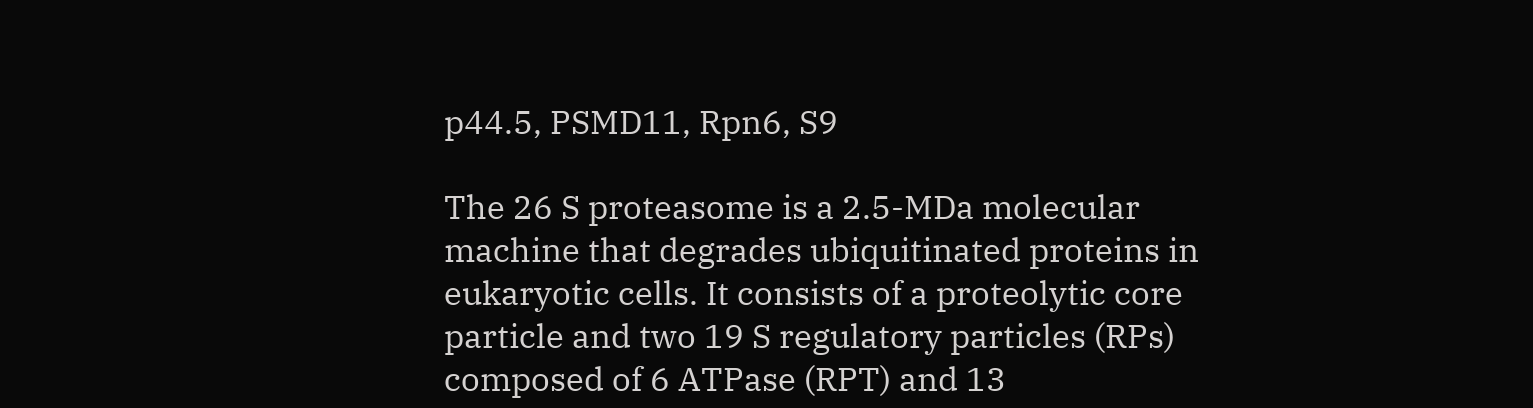p44.5, PSMD11, Rpn6, S9

The 26 S proteasome is a 2.5-MDa molecular machine that degrades ubiquitinated proteins in eukaryotic cells. It consists of a proteolytic core particle and two 19 S regulatory particles (RPs) composed of 6 ATPase (RPT) and 13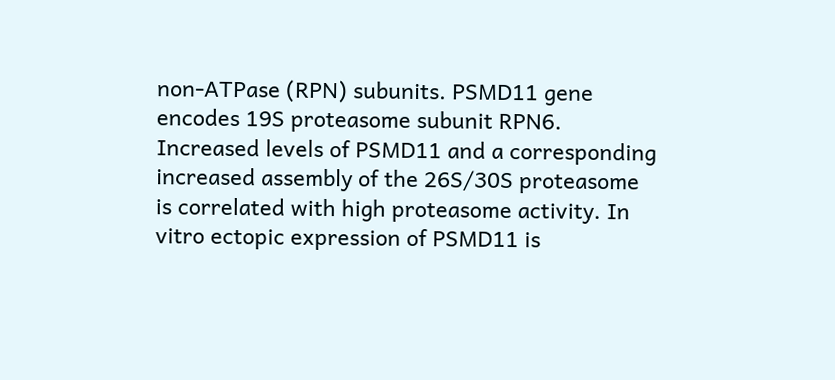non-ATPase (RPN) subunits. PSMD11 gene encodes 19S proteasome subunit RPN6. Increased levels of PSMD11 and a corresponding increased assembly of the 26S/30S proteasome is correlated with high proteasome activity. In vitro ectopic expression of PSMD11 is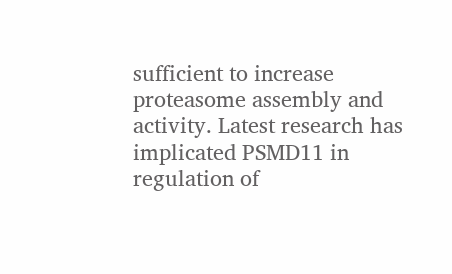sufficient to increase proteasome assembly and activity. Latest research has implicated PSMD11 in regulation of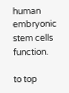human embryonic stem cells function.

to top